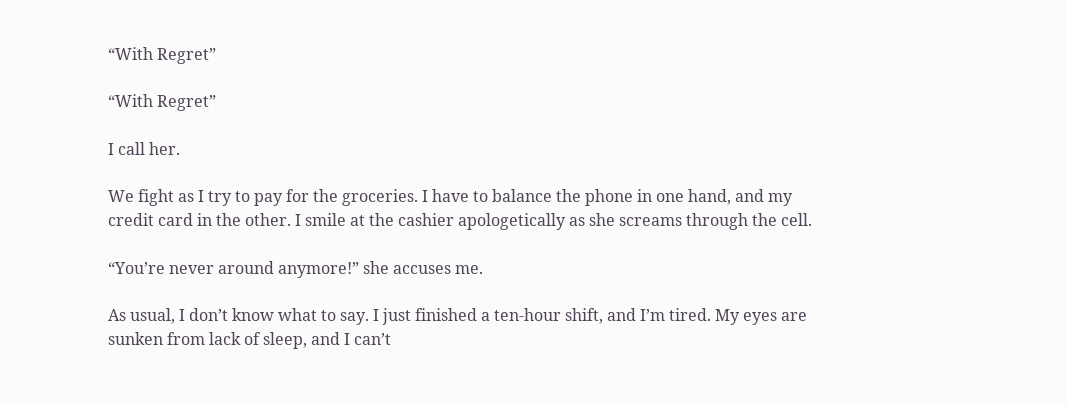“With Regret”

“With Regret”

I call her.

We fight as I try to pay for the groceries. I have to balance the phone in one hand, and my credit card in the other. I smile at the cashier apologetically as she screams through the cell.

“You’re never around anymore!” she accuses me.

As usual, I don’t know what to say. I just finished a ten-hour shift, and I’m tired. My eyes are sunken from lack of sleep, and I can’t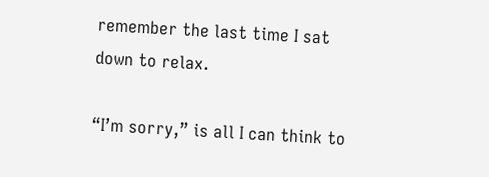remember the last time I sat down to relax.

“I’m sorry,” is all I can think to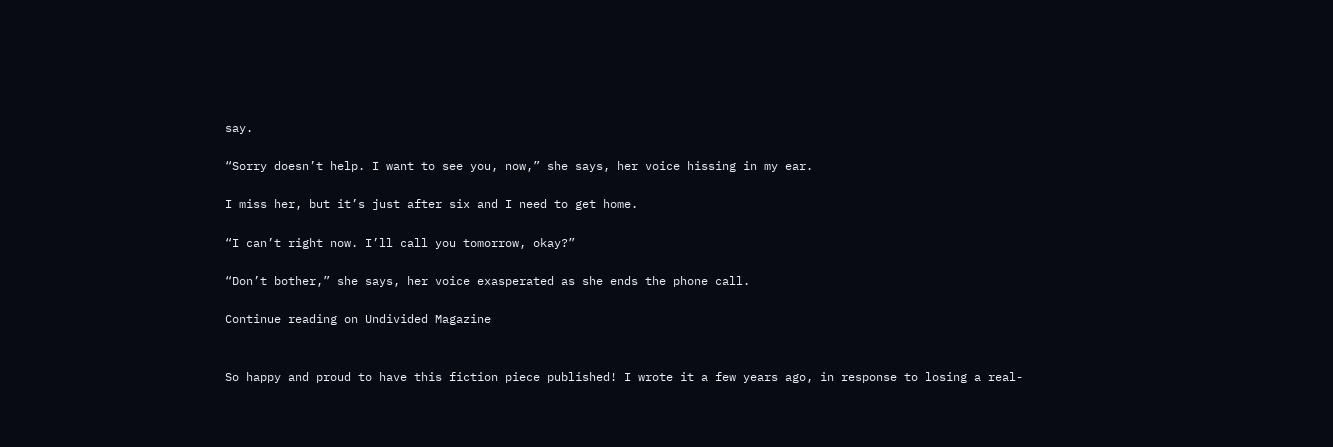say.

“Sorry doesn’t help. I want to see you, now,” she says, her voice hissing in my ear.

I miss her, but it’s just after six and I need to get home.

“I can’t right now. I’ll call you tomorrow, okay?”

“Don’t bother,” she says, her voice exasperated as she ends the phone call.

Continue reading on Undivided Magazine


So happy and proud to have this fiction piece published! I wrote it a few years ago, in response to losing a real-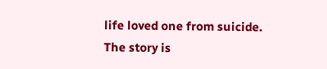life loved one from suicide. The story is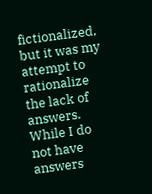fictionalized, but it was my attempt to rationalize the lack of answers. While I do not have answers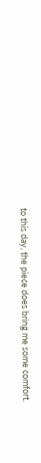to this day, the piece does bring me some comfort.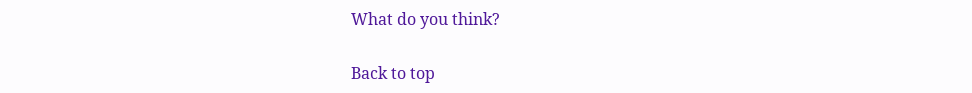What do you think?

Back to top